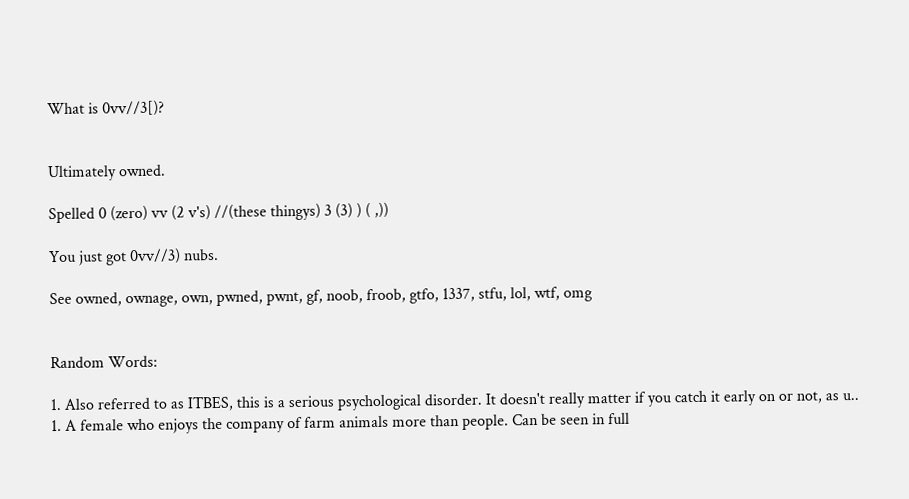What is 0vv//3[)?


Ultimately owned.

Spelled 0 (zero) vv (2 v's) //(these thingys) 3 (3) ) ( ,))

You just got 0vv//3) nubs.

See owned, ownage, own, pwned, pwnt, gf, noob, froob, gtfo, 1337, stfu, lol, wtf, omg


Random Words:

1. Also referred to as ITBES, this is a serious psychological disorder. It doesn't really matter if you catch it early on or not, as u..
1. A female who enjoys the company of farm animals more than people. Can be seen in full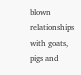blown relationships with goats, pigs and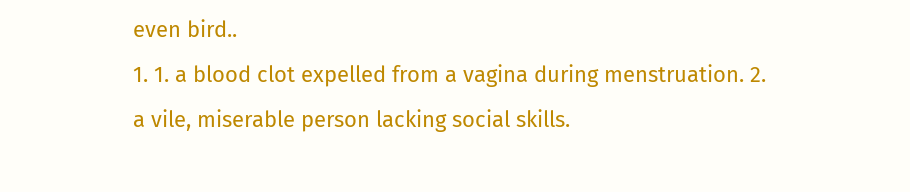even bird..
1. 1. a blood clot expelled from a vagina during menstruation. 2. a vile, miserable person lacking social skills.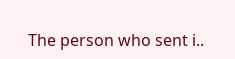The person who sent i..